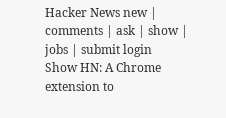Hacker News new | comments | ask | show | jobs | submit login
Show HN: A Chrome extension to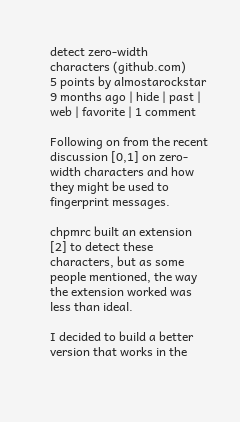detect zero-width characters (github.com)
5 points by almostarockstar 9 months ago | hide | past | web | favorite | 1 comment

Following on from the recent discussion [0,1] on zero-width characters and how they might be used to fingerprint messages.

chpmrc built an extension [2] to detect these characters, but as some people mentioned, the way the extension worked was less than ideal.

I decided to build a better version that works in the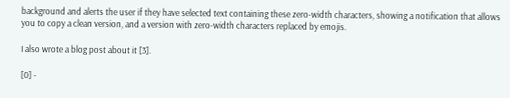background and alerts the user if they have selected text containing these zero-width characters, showing a notification that allows you to copy a clean version, and a version with zero-width characters replaced by emojis.

I also wrote a blog post about it [3].

[0] -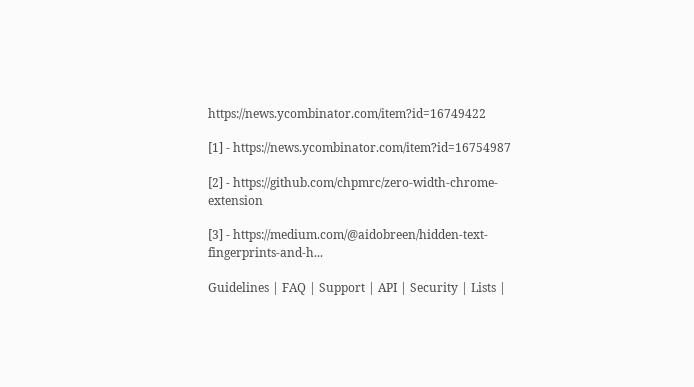https://news.ycombinator.com/item?id=16749422

[1] - https://news.ycombinator.com/item?id=16754987

[2] - https://github.com/chpmrc/zero-width-chrome-extension

[3] - https://medium.com/@aidobreen/hidden-text-fingerprints-and-h...

Guidelines | FAQ | Support | API | Security | Lists |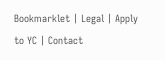Bookmarklet | Legal | Apply to YC | Contact